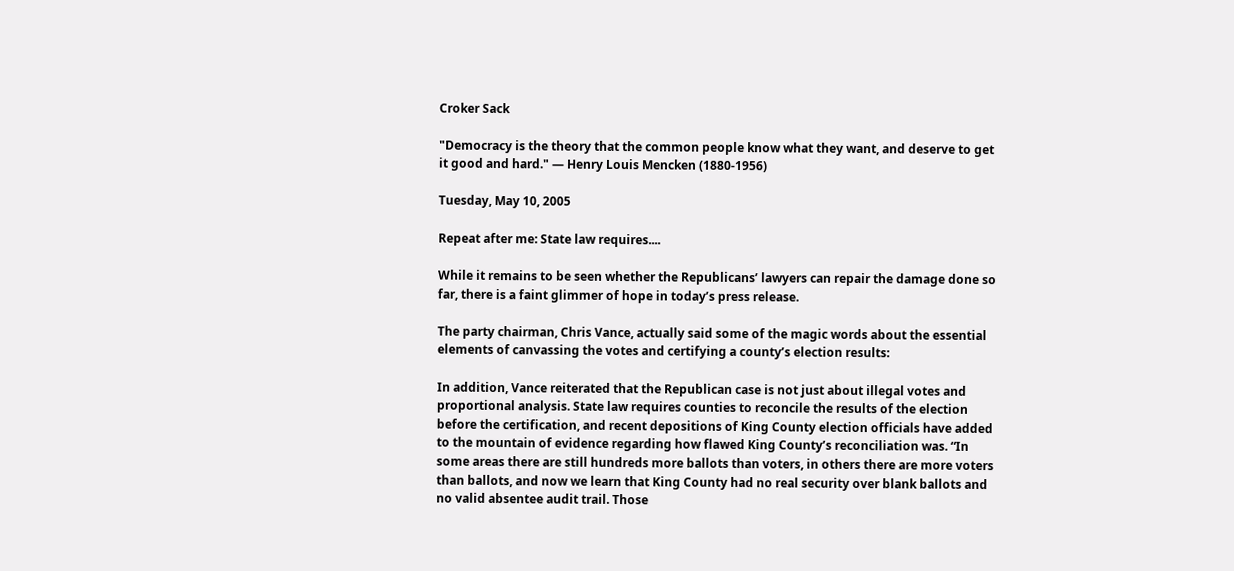Croker Sack

"Democracy is the theory that the common people know what they want, and deserve to get it good and hard." — Henry Louis Mencken (1880-1956)

Tuesday, May 10, 2005

Repeat after me: State law requires....

While it remains to be seen whether the Republicans’ lawyers can repair the damage done so far, there is a faint glimmer of hope in today’s press release.

The party chairman, Chris Vance, actually said some of the magic words about the essential elements of canvassing the votes and certifying a county’s election results:

In addition, Vance reiterated that the Republican case is not just about illegal votes and proportional analysis. State law requires counties to reconcile the results of the election before the certification, and recent depositions of King County election officials have added to the mountain of evidence regarding how flawed King County’s reconciliation was. “In some areas there are still hundreds more ballots than voters, in others there are more voters than ballots, and now we learn that King County had no real security over blank ballots and no valid absentee audit trail. Those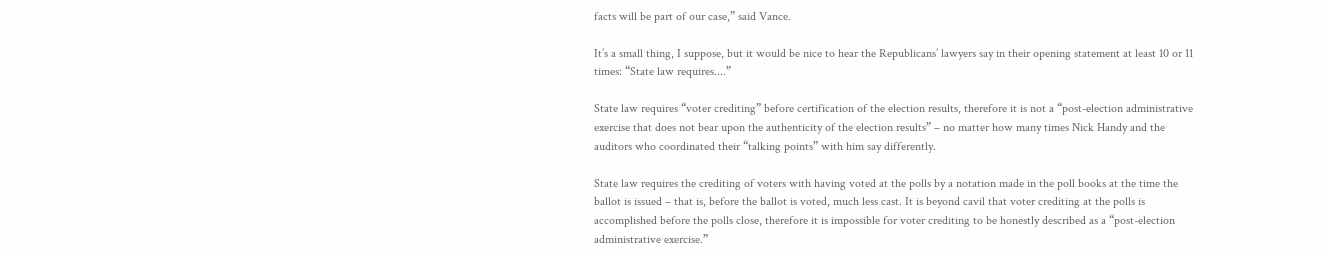facts will be part of our case,” said Vance.

It’s a small thing, I suppose, but it would be nice to hear the Republicans’ lawyers say in their opening statement at least 10 or 11 times: “State law requires....”

State law requires “voter crediting” before certification of the election results, therefore it is not a “post-election administrative exercise that does not bear upon the authenticity of the election results” – no matter how many times Nick Handy and the auditors who coordinated their “talking points” with him say differently.

State law requires the crediting of voters with having voted at the polls by a notation made in the poll books at the time the ballot is issued – that is, before the ballot is voted, much less cast. It is beyond cavil that voter crediting at the polls is accomplished before the polls close, therefore it is impossible for voter crediting to be honestly described as a “post-election administrative exercise.”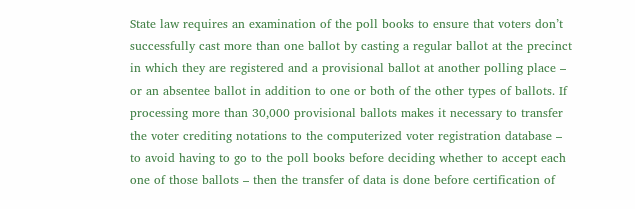State law requires an examination of the poll books to ensure that voters don’t successfully cast more than one ballot by casting a regular ballot at the precinct in which they are registered and a provisional ballot at another polling place – or an absentee ballot in addition to one or both of the other types of ballots. If processing more than 30,000 provisional ballots makes it necessary to transfer the voter crediting notations to the computerized voter registration database – to avoid having to go to the poll books before deciding whether to accept each one of those ballots – then the transfer of data is done before certification of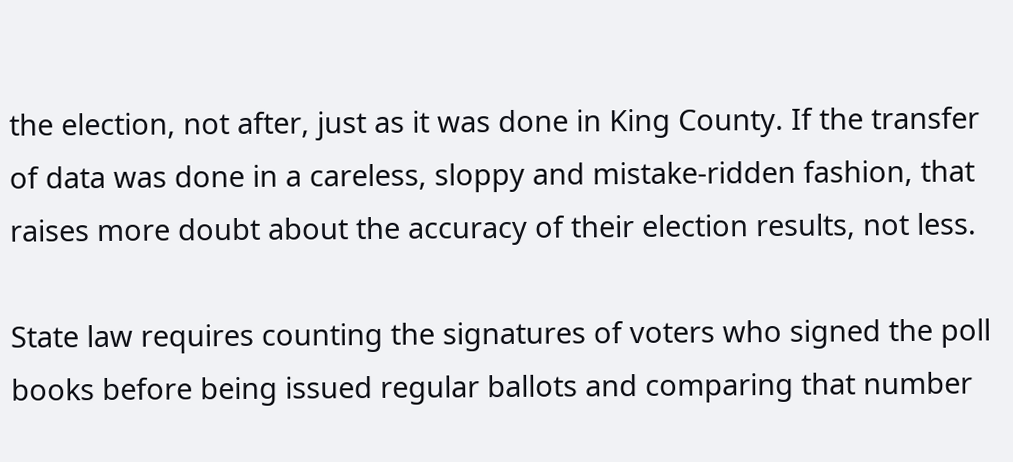the election, not after, just as it was done in King County. If the transfer of data was done in a careless, sloppy and mistake-ridden fashion, that raises more doubt about the accuracy of their election results, not less.

State law requires counting the signatures of voters who signed the poll books before being issued regular ballots and comparing that number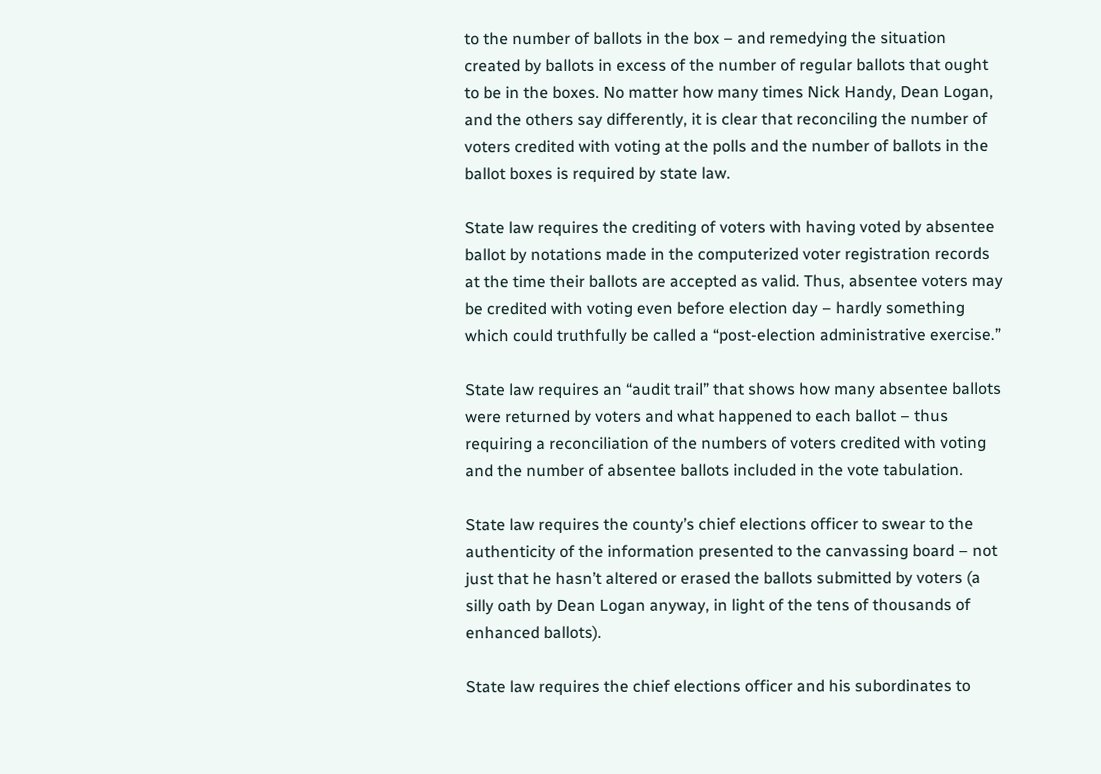to the number of ballots in the box – and remedying the situation created by ballots in excess of the number of regular ballots that ought to be in the boxes. No matter how many times Nick Handy, Dean Logan, and the others say differently, it is clear that reconciling the number of voters credited with voting at the polls and the number of ballots in the ballot boxes is required by state law.

State law requires the crediting of voters with having voted by absentee ballot by notations made in the computerized voter registration records at the time their ballots are accepted as valid. Thus, absentee voters may be credited with voting even before election day – hardly something which could truthfully be called a “post-election administrative exercise.”

State law requires an “audit trail” that shows how many absentee ballots were returned by voters and what happened to each ballot – thus requiring a reconciliation of the numbers of voters credited with voting and the number of absentee ballots included in the vote tabulation.

State law requires the county’s chief elections officer to swear to the authenticity of the information presented to the canvassing board – not just that he hasn’t altered or erased the ballots submitted by voters (a silly oath by Dean Logan anyway, in light of the tens of thousands of enhanced ballots).

State law requires the chief elections officer and his subordinates to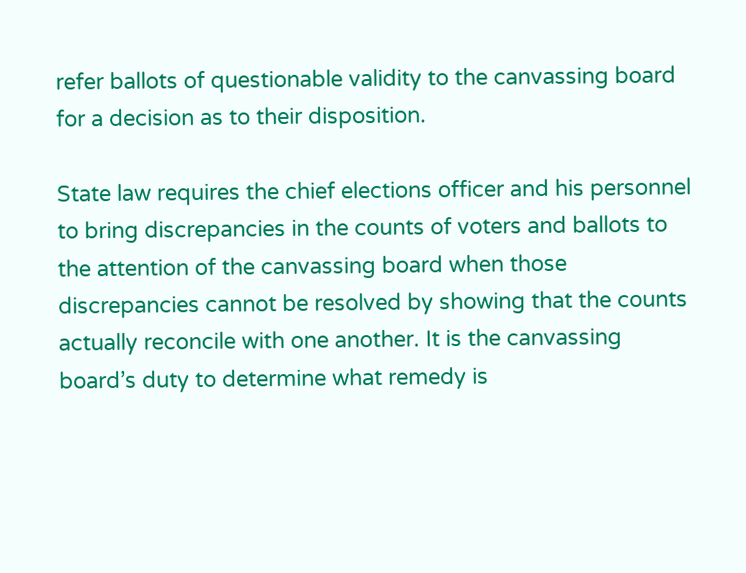refer ballots of questionable validity to the canvassing board for a decision as to their disposition.

State law requires the chief elections officer and his personnel to bring discrepancies in the counts of voters and ballots to the attention of the canvassing board when those discrepancies cannot be resolved by showing that the counts actually reconcile with one another. It is the canvassing board’s duty to determine what remedy is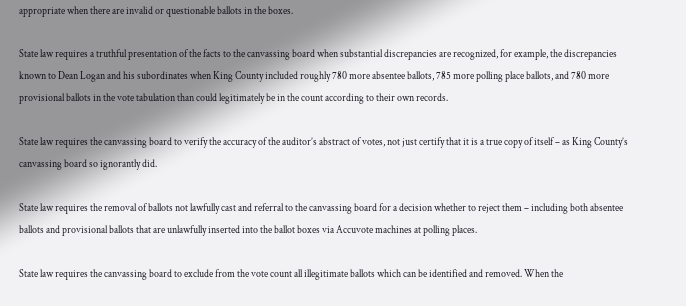appropriate when there are invalid or questionable ballots in the boxes.

State law requires a truthful presentation of the facts to the canvassing board when substantial discrepancies are recognized, for example, the discrepancies known to Dean Logan and his subordinates when King County included roughly 780 more absentee ballots, 785 more polling place ballots, and 780 more provisional ballots in the vote tabulation than could legitimately be in the count according to their own records.

State law requires the canvassing board to verify the accuracy of the auditor’s abstract of votes, not just certify that it is a true copy of itself – as King County’s canvassing board so ignorantly did.

State law requires the removal of ballots not lawfully cast and referral to the canvassing board for a decision whether to reject them – including both absentee ballots and provisional ballots that are unlawfully inserted into the ballot boxes via Accuvote machines at polling places.

State law requires the canvassing board to exclude from the vote count all illegitimate ballots which can be identified and removed. When the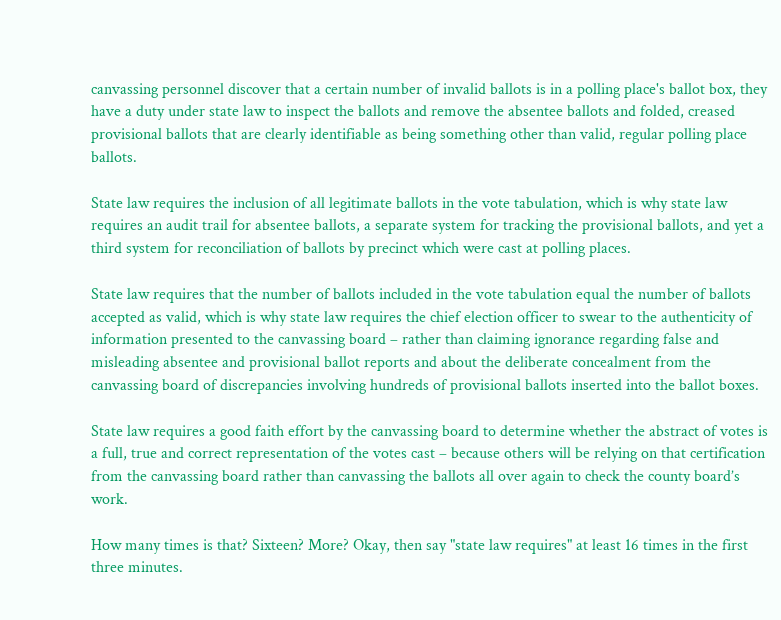canvassing personnel discover that a certain number of invalid ballots is in a polling place's ballot box, they have a duty under state law to inspect the ballots and remove the absentee ballots and folded, creased provisional ballots that are clearly identifiable as being something other than valid, regular polling place ballots.

State law requires the inclusion of all legitimate ballots in the vote tabulation, which is why state law requires an audit trail for absentee ballots, a separate system for tracking the provisional ballots, and yet a third system for reconciliation of ballots by precinct which were cast at polling places.

State law requires that the number of ballots included in the vote tabulation equal the number of ballots accepted as valid, which is why state law requires the chief election officer to swear to the authenticity of information presented to the canvassing board – rather than claiming ignorance regarding false and misleading absentee and provisional ballot reports and about the deliberate concealment from the canvassing board of discrepancies involving hundreds of provisional ballots inserted into the ballot boxes.

State law requires a good faith effort by the canvassing board to determine whether the abstract of votes is a full, true and correct representation of the votes cast – because others will be relying on that certification from the canvassing board rather than canvassing the ballots all over again to check the county board’s work.

How many times is that? Sixteen? More? Okay, then say "state law requires" at least 16 times in the first three minutes.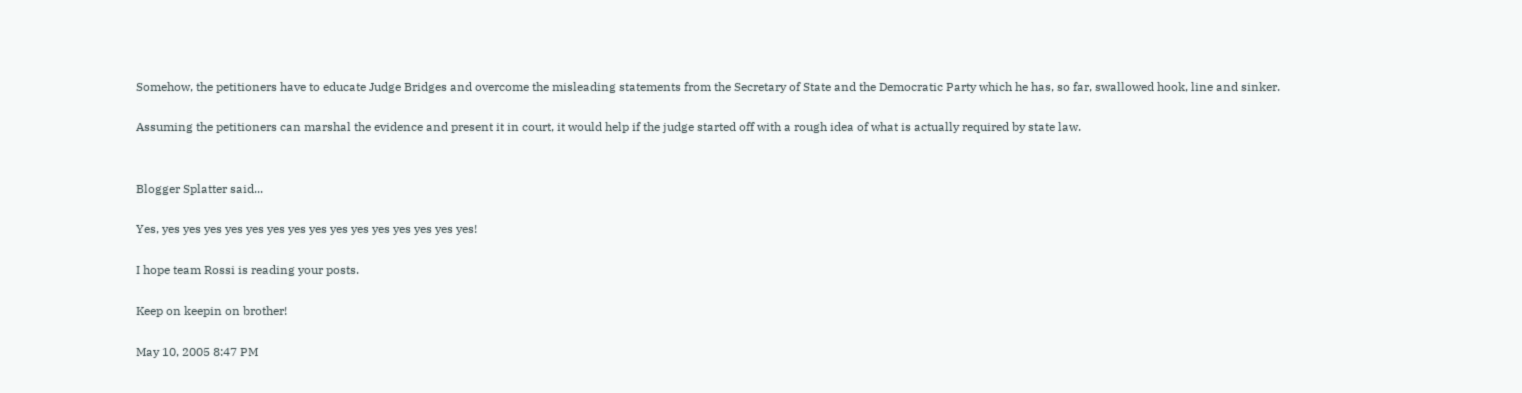Somehow, the petitioners have to educate Judge Bridges and overcome the misleading statements from the Secretary of State and the Democratic Party which he has, so far, swallowed hook, line and sinker.

Assuming the petitioners can marshal the evidence and present it in court, it would help if the judge started off with a rough idea of what is actually required by state law.


Blogger Splatter said...

Yes, yes yes yes yes yes yes yes yes yes yes yes yes yes yes yes!

I hope team Rossi is reading your posts.

Keep on keepin on brother!

May 10, 2005 8:47 PM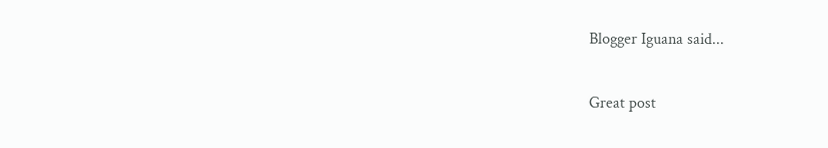Blogger Iguana said...

Great post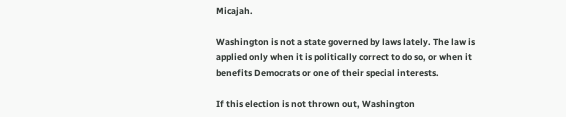Micajah.

Washington is not a state governed by laws lately. The law is applied only when it is politically correct to do so, or when it benefits Democrats or one of their special interests.

If this election is not thrown out, Washington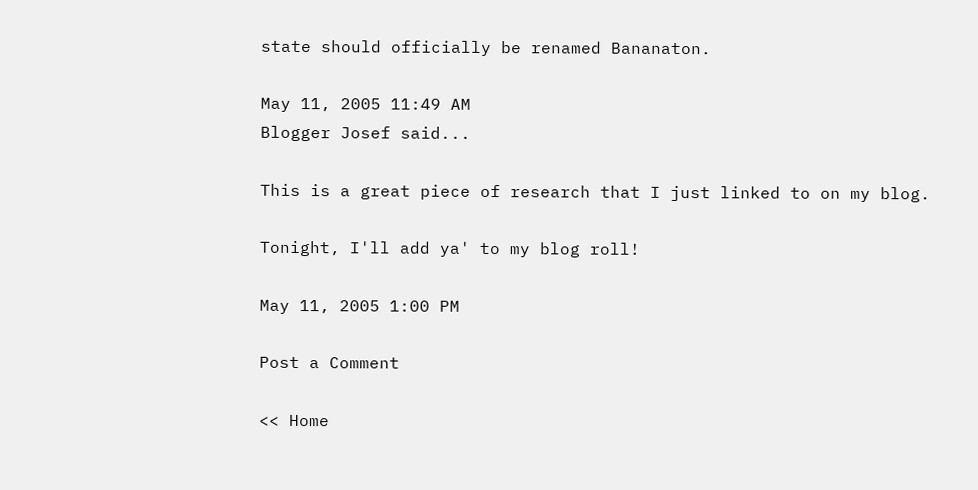state should officially be renamed Bananaton.

May 11, 2005 11:49 AM
Blogger Josef said...

This is a great piece of research that I just linked to on my blog.

Tonight, I'll add ya' to my blog roll!

May 11, 2005 1:00 PM

Post a Comment

<< Home